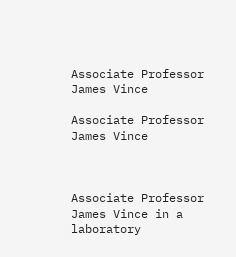Associate Professor James Vince

Associate Professor James Vince



Associate Professor James Vince in a laboratory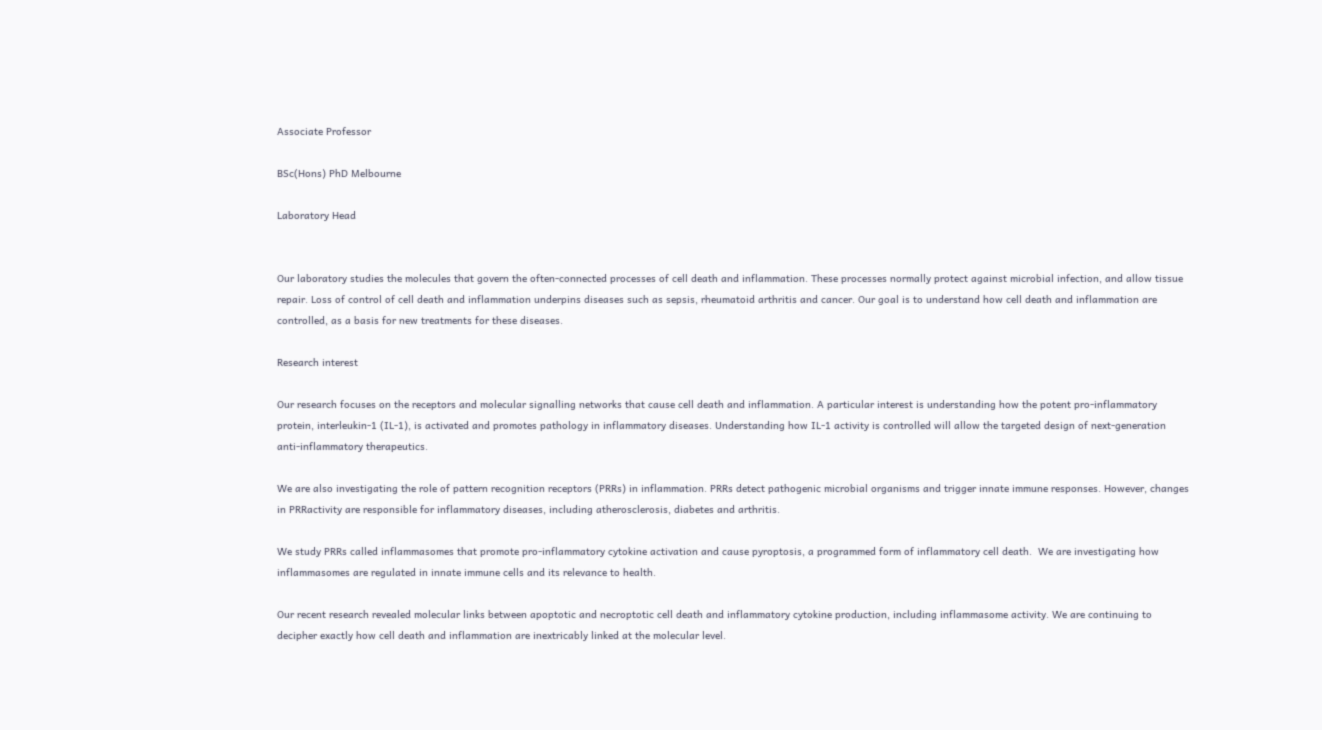Associate Professor

BSc(Hons) PhD Melbourne

Laboratory Head


Our laboratory studies the molecules that govern the often-connected processes of cell death and inflammation. These processes normally protect against microbial infection, and allow tissue repair. Loss of control of cell death and inflammation underpins diseases such as sepsis, rheumatoid arthritis and cancer. Our goal is to understand how cell death and inflammation are controlled, as a basis for new treatments for these diseases.

Research interest

Our research focuses on the receptors and molecular signalling networks that cause cell death and inflammation. A particular interest is understanding how the potent pro-inflammatory protein, interleukin-1 (IL-1), is activated and promotes pathology in inflammatory diseases. Understanding how IL-1 activity is controlled will allow the targeted design of next-generation anti-inflammatory therapeutics.

We are also investigating the role of pattern recognition receptors (PRRs) in inflammation. PRRs detect pathogenic microbial organisms and trigger innate immune responses. However, changes in PRRactivity are responsible for inflammatory diseases, including atherosclerosis, diabetes and arthritis.

We study PRRs called inflammasomes that promote pro-inflammatory cytokine activation and cause pyroptosis, a programmed form of inflammatory cell death.  We are investigating how inflammasomes are regulated in innate immune cells and its relevance to health.

Our recent research revealed molecular links between apoptotic and necroptotic cell death and inflammatory cytokine production, including inflammasome activity. We are continuing to decipher exactly how cell death and inflammation are inextricably linked at the molecular level.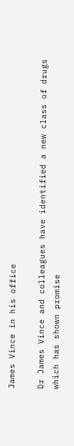James Vince in his office

Dr James Vince and colleagues have identified a new class of drugs which has shown promise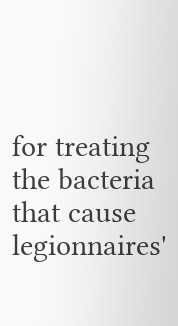for treating the bacteria that cause legionnaires'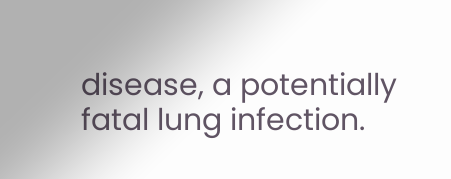disease, a potentially fatal lung infection.